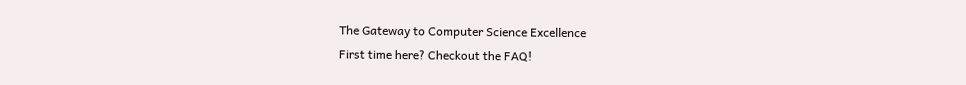The Gateway to Computer Science Excellence
First time here? Checkout the FAQ!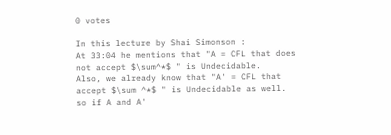0 votes

In this lecture by Shai Simonson :
At 33:04 he mentions that "A = CFL that does not accept $\sum^*$ " is Undecidable.
Also, we already know that "A' = CFL that accept $\sum ^*$ " is Undecidable as well.
so if A and A'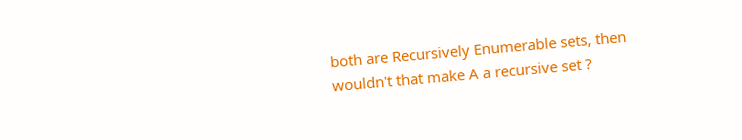both are Recursively Enumerable sets, then wouldn't that make A a recursive set ?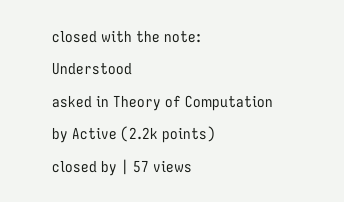closed with the note: Understood
asked in Theory of Computation by Active (2.2k points)
closed by | 57 views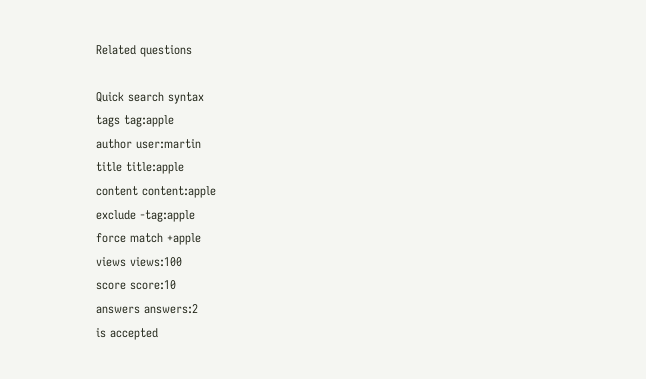Related questions

Quick search syntax
tags tag:apple
author user:martin
title title:apple
content content:apple
exclude -tag:apple
force match +apple
views views:100
score score:10
answers answers:2
is accepted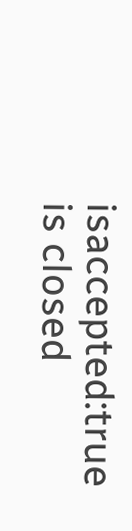isaccepted:true
is closed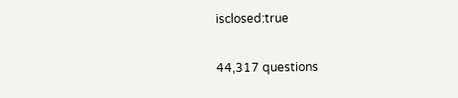isclosed:true

44,317 questions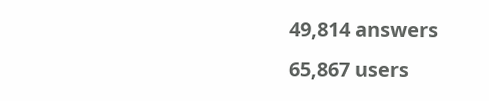49,814 answers
65,867 users